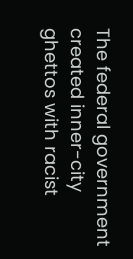The federal government created inner-city ghettos with racist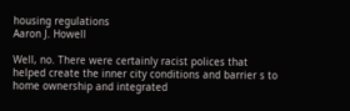housing regulations
Aaron J. Howell

Well, no. There were certainly racist polices that helped create the inner city conditions and barrier s to home ownership and integrated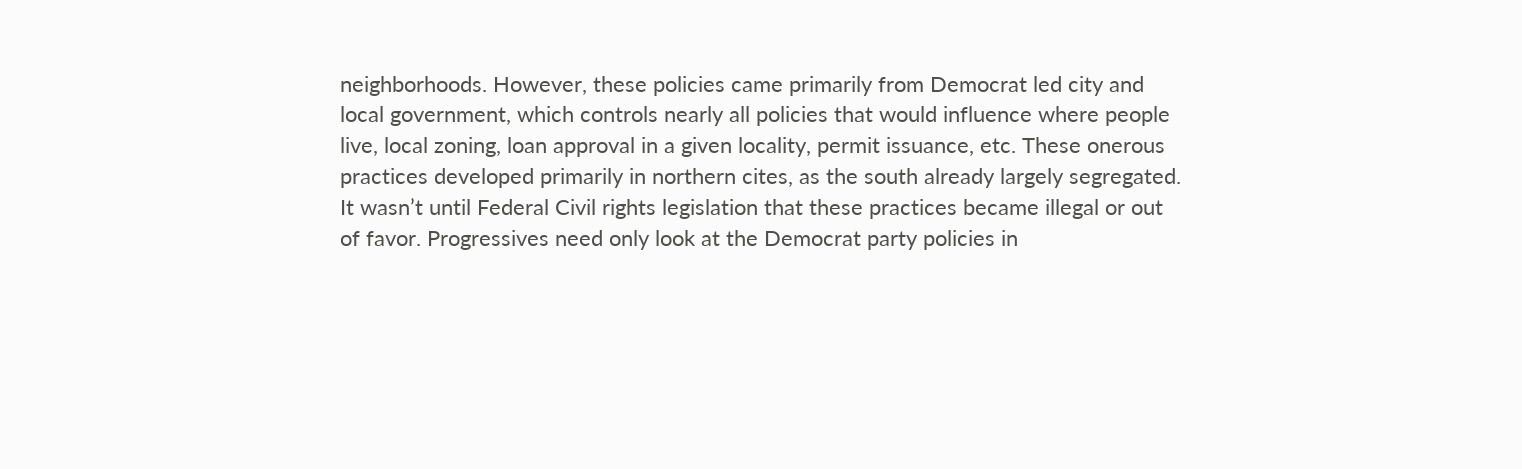neighborhoods. However, these policies came primarily from Democrat led city and local government, which controls nearly all policies that would influence where people live, local zoning, loan approval in a given locality, permit issuance, etc. These onerous practices developed primarily in northern cites, as the south already largely segregated. It wasn’t until Federal Civil rights legislation that these practices became illegal or out of favor. Progressives need only look at the Democrat party policies in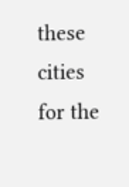these cities for the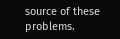source of these problems.